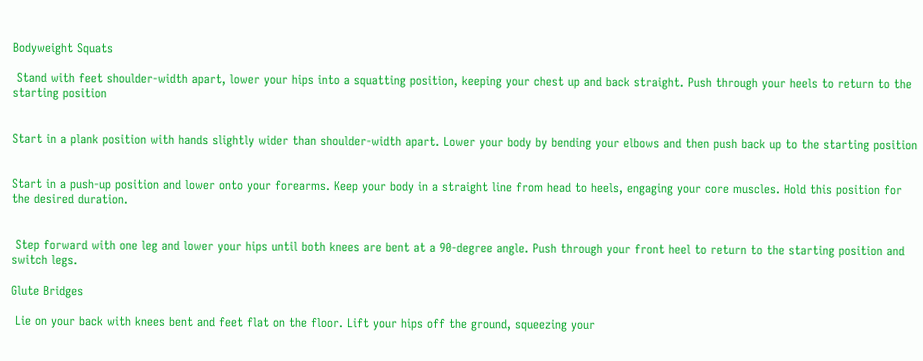Bodyweight Squats

 Stand with feet shoulder-width apart, lower your hips into a squatting position, keeping your chest up and back straight. Push through your heels to return to the starting position


Start in a plank position with hands slightly wider than shoulder-width apart. Lower your body by bending your elbows and then push back up to the starting position


Start in a push-up position and lower onto your forearms. Keep your body in a straight line from head to heels, engaging your core muscles. Hold this position for the desired duration.


 Step forward with one leg and lower your hips until both knees are bent at a 90-degree angle. Push through your front heel to return to the starting position and switch legs.

Glute Bridges

 Lie on your back with knees bent and feet flat on the floor. Lift your hips off the ground, squeezing your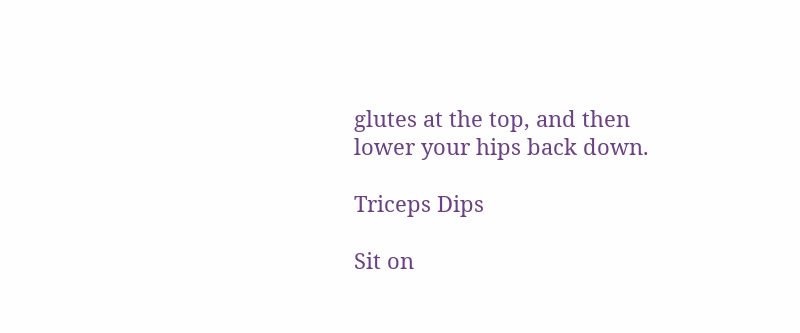glutes at the top, and then lower your hips back down.

Triceps Dips

Sit on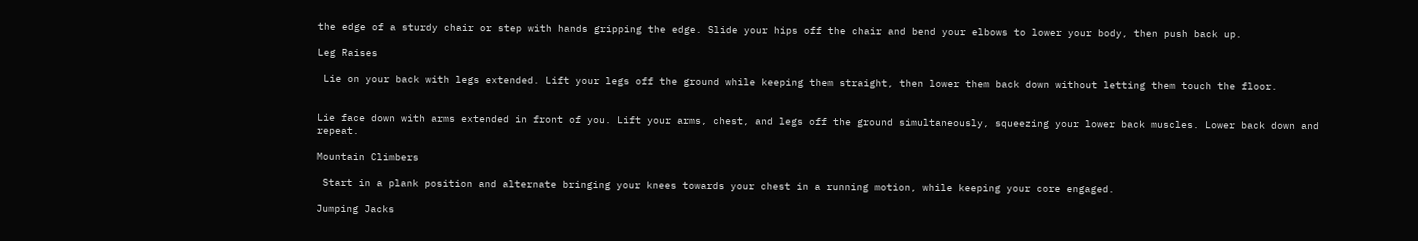the edge of a sturdy chair or step with hands gripping the edge. Slide your hips off the chair and bend your elbows to lower your body, then push back up.

Leg Raises

 Lie on your back with legs extended. Lift your legs off the ground while keeping them straight, then lower them back down without letting them touch the floor.


Lie face down with arms extended in front of you. Lift your arms, chest, and legs off the ground simultaneously, squeezing your lower back muscles. Lower back down and repeat.

Mountain Climbers

 Start in a plank position and alternate bringing your knees towards your chest in a running motion, while keeping your core engaged.

Jumping Jacks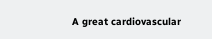A great cardiovascular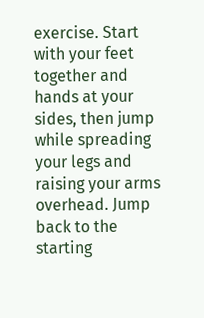exercise. Start with your feet together and hands at your sides, then jump while spreading your legs and raising your arms overhead. Jump back to the starting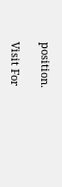position.

Visit For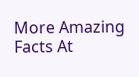More Amazing Facts At